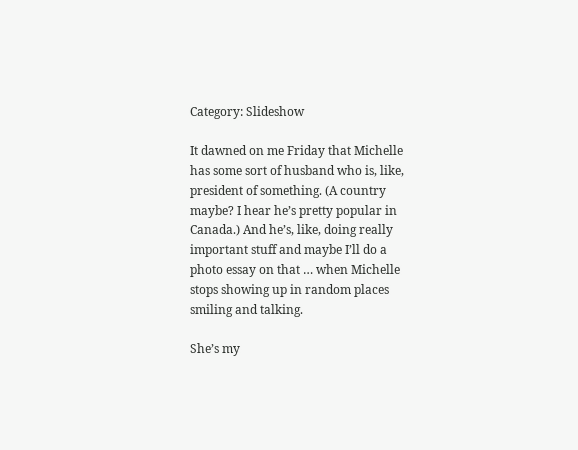Category: Slideshow

It dawned on me Friday that Michelle has some sort of husband who is, like, president of something. (A country maybe? I hear he’s pretty popular in Canada.) And he’s, like, doing really important stuff and maybe I’ll do a photo essay on that … when Michelle stops showing up in random places smiling and talking.

She’s my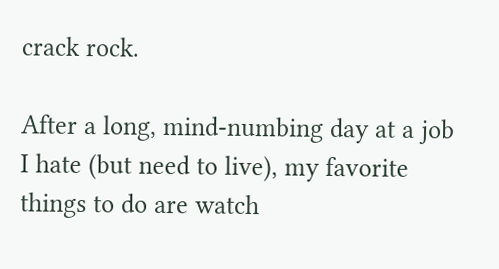crack rock.

After a long, mind-numbing day at a job I hate (but need to live), my favorite things to do are watch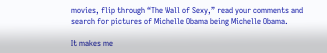movies, flip through “The Wall of Sexy,” read your comments and search for pictures of Michelle Obama being Michelle Obama.

It makes me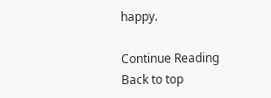happy.

Continue Reading
Back to top